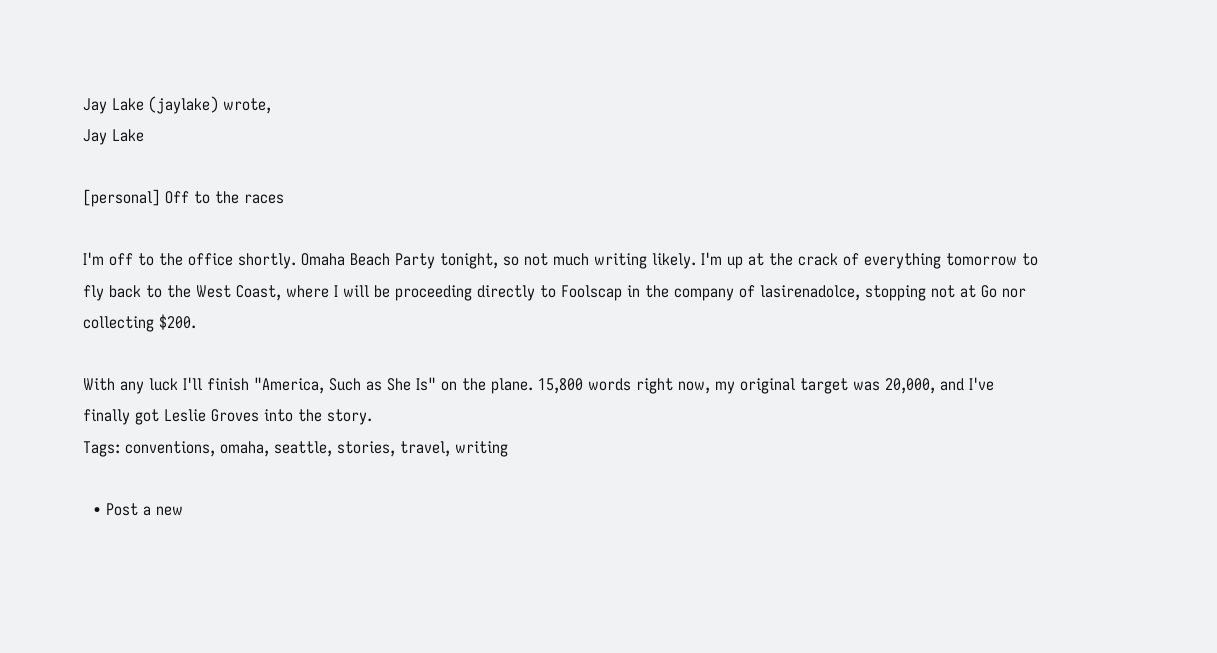Jay Lake (jaylake) wrote,
Jay Lake

[personal] Off to the races

I'm off to the office shortly. Omaha Beach Party tonight, so not much writing likely. I'm up at the crack of everything tomorrow to fly back to the West Coast, where I will be proceeding directly to Foolscap in the company of lasirenadolce, stopping not at Go nor collecting $200.

With any luck I'll finish "America, Such as She Is" on the plane. 15,800 words right now, my original target was 20,000, and I've finally got Leslie Groves into the story.
Tags: conventions, omaha, seattle, stories, travel, writing

  • Post a new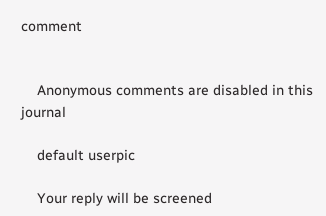comment


    Anonymous comments are disabled in this journal

    default userpic

    Your reply will be screened